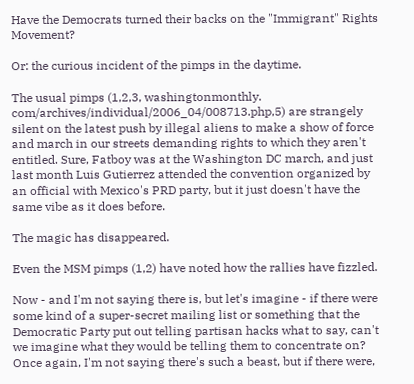Have the Democrats turned their backs on the "Immigrant" Rights Movement?

Or: the curious incident of the pimps in the daytime.

The usual pimps (1,2,3, washingtonmonthly. com/archives/individual/2006_04/008713.php,5) are strangely silent on the latest push by illegal aliens to make a show of force and march in our streets demanding rights to which they aren't entitled. Sure, Fatboy was at the Washington DC march, and just last month Luis Gutierrez attended the convention organized by an official with Mexico's PRD party, but it just doesn't have the same vibe as it does before.

The magic has disappeared.

Even the MSM pimps (1,2) have noted how the rallies have fizzled.

Now - and I'm not saying there is, but let's imagine - if there were some kind of a super-secret mailing list or something that the Democratic Party put out telling partisan hacks what to say, can't we imagine what they would be telling them to concentrate on? Once again, I'm not saying there's such a beast, but if there were,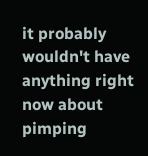it probably wouldn't have anything right now about pimping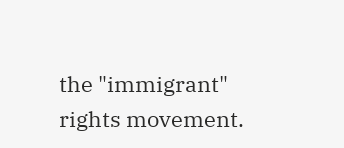the "immigrant" rights movement.